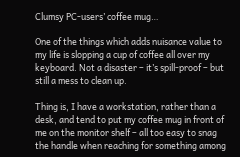Clumsy PC-users’ coffee mug…

One of the things which adds nuisance value to my life is slopping a cup of coffee all over my keyboard. Not a disaster – it’s spill-proof – but still a mess to clean up.

Thing is, I have a workstation, rather than a desk, and tend to put my coffee mug in front of me on the monitor shelf – all too easy to snag the handle when reaching for something among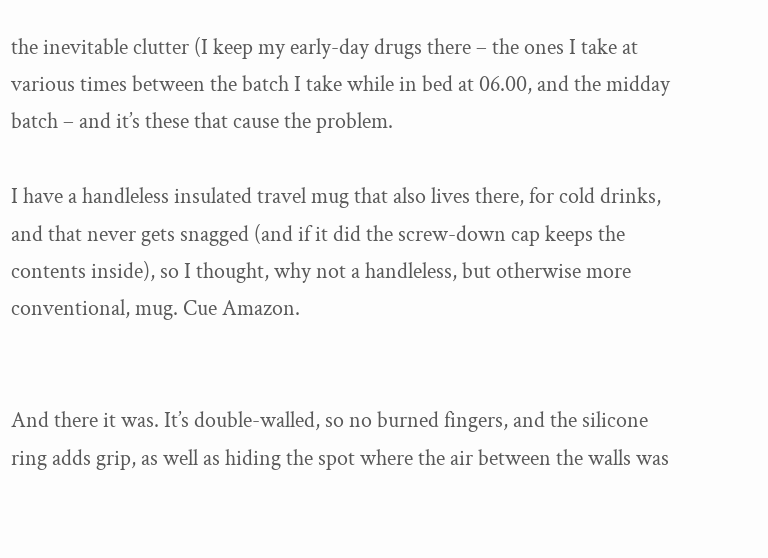the inevitable clutter (I keep my early-day drugs there – the ones I take at various times between the batch I take while in bed at 06.00, and the midday batch – and it’s these that cause the problem.

I have a handleless insulated travel mug that also lives there, for cold drinks, and that never gets snagged (and if it did the screw-down cap keeps the contents inside), so I thought, why not a handleless, but otherwise more conventional, mug. Cue Amazon.


And there it was. It’s double-walled, so no burned fingers, and the silicone ring adds grip, as well as hiding the spot where the air between the walls was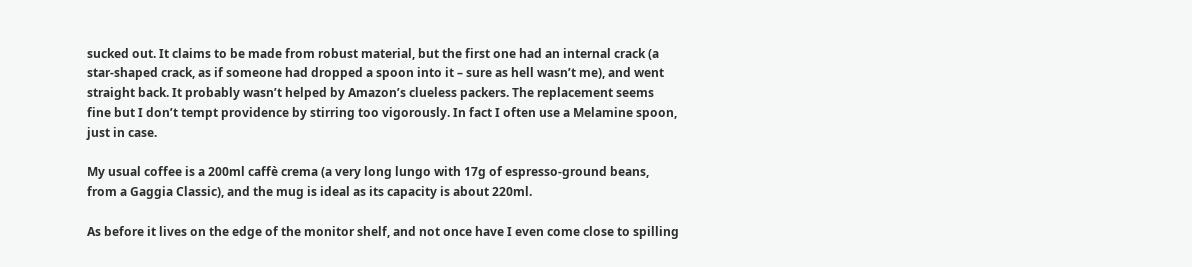sucked out. It claims to be made from robust material, but the first one had an internal crack (a star-shaped crack, as if someone had dropped a spoon into it – sure as hell wasn’t me), and went straight back. It probably wasn’t helped by Amazon’s clueless packers. The replacement seems fine but I don’t tempt providence by stirring too vigorously. In fact I often use a Melamine spoon, just in case.

My usual coffee is a 200ml caffè crema (a very long lungo with 17g of espresso-ground beans, from a Gaggia Classic), and the mug is ideal as its capacity is about 220ml.

As before it lives on the edge of the monitor shelf, and not once have I even come close to spilling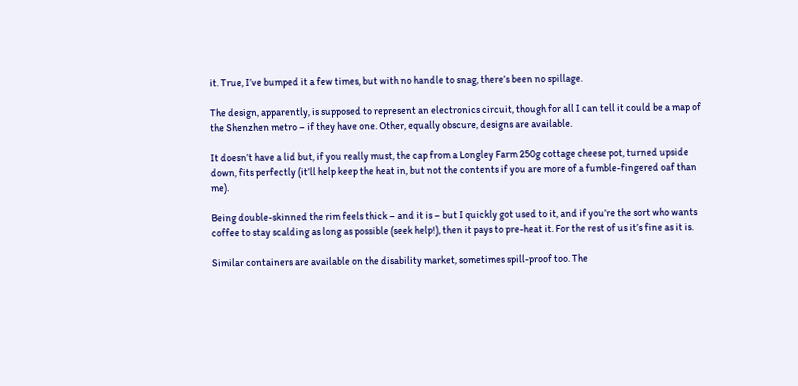it. True, I’ve bumped it a few times, but with no handle to snag, there’s been no spillage.

The design, apparently, is supposed to represent an electronics circuit, though for all I can tell it could be a map of the Shenzhen metro – if they have one. Other, equally obscure, designs are available.

It doesn’t have a lid but, if you really must, the cap from a Longley Farm 250g cottage cheese pot, turned upside down, fits perfectly (it’ll help keep the heat in, but not the contents if you are more of a fumble-fingered oaf than me).

Being double-skinned the rim feels thick – and it is – but I quickly got used to it, and if you’re the sort who wants coffee to stay scalding as long as possible (seek help!), then it pays to pre-heat it. For the rest of us it’s fine as it is.

Similar containers are available on the disability market, sometimes spill-proof too. The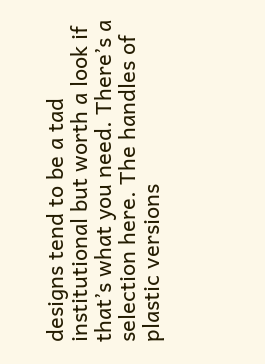designs tend to be a tad institutional but worth a look if that’s what you need. There’s a selection here. The handles of plastic versions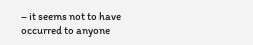– it seems not to have occurred to anyone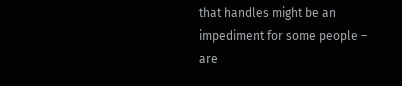that handles might be an impediment for some people – are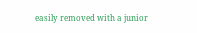easily removed with a junior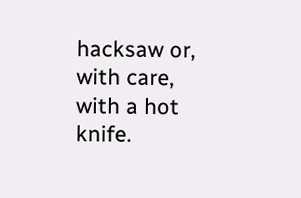hacksaw or, with care, with a hot knife.